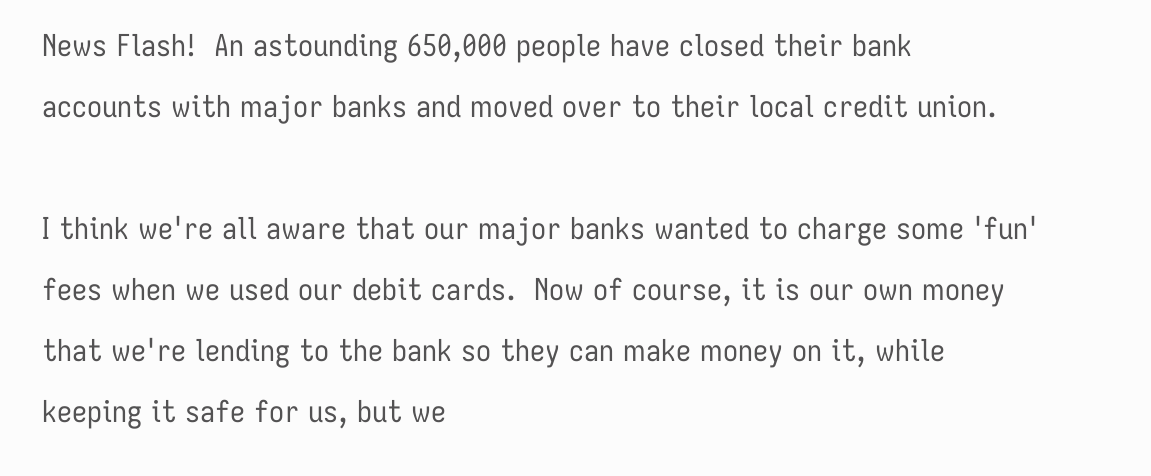News Flash!  An astounding 650,000 people have closed their bank accounts with major banks and moved over to their local credit union.

I think we're all aware that our major banks wanted to charge some 'fun' fees when we used our debit cards.  Now of course, it is our own money that we're lending to the bank so they can make money on it, while keeping it safe for us, but we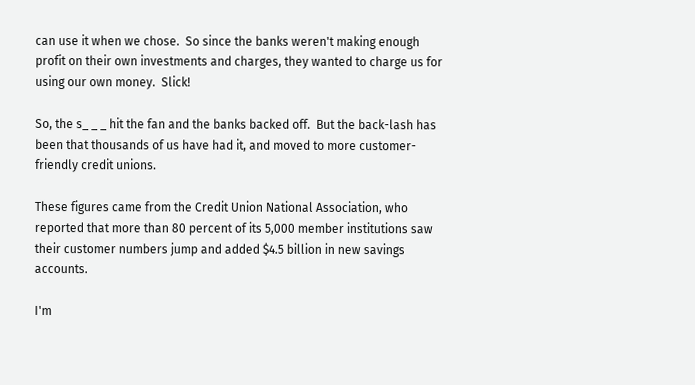can use it when we chose.  So since the banks weren't making enough profit on their own investments and charges, they wanted to charge us for using our own money.  Slick!

So, the s_ _ _ hit the fan and the banks backed off.  But the back-lash has been that thousands of us have had it, and moved to more customer-friendly credit unions.

These figures came from the Credit Union National Association, who reported that more than 80 percent of its 5,000 member institutions saw their customer numbers jump and added $4.5 billion in new savings accounts.

I'm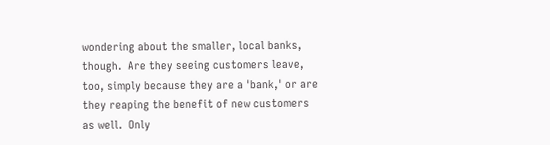wondering about the smaller, local banks, though.  Are they seeing customers leave, too, simply because they are a 'bank,' or are they reaping the benefit of new customers as well.  Only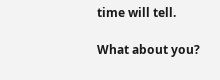time will tell.

What about you?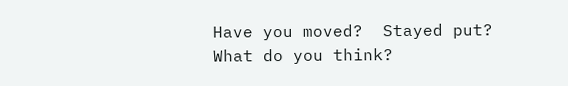Have you moved?  Stayed put?  What do you think?